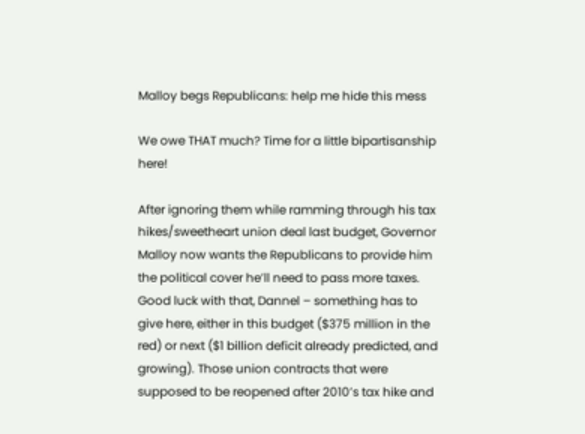Malloy begs Republicans: help me hide this mess

We owe THAT much? Time for a little bipartisanship here!

After ignoring them while ramming through his tax hikes/sweetheart union deal last budget, Governor Malloy now wants the Republicans to provide him the political cover he’ll need to pass more taxes. Good luck with that, Dannel – something has to give here, either in this budget ($375 million in the red) or next ($1 billion deficit already predicted, and growing). Those union contracts that were supposed to be reopened after 2010’s tax hike and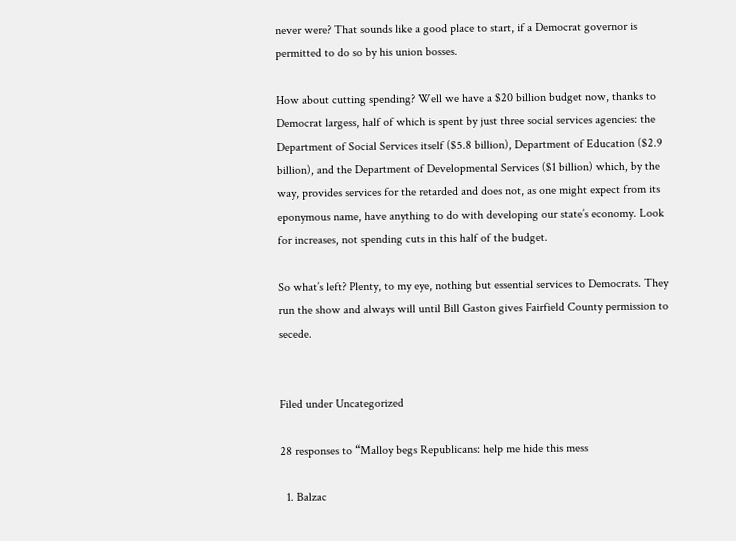never were? That sounds like a good place to start, if a Democrat governor is permitted to do so by his union bosses.

How about cutting spending? Well we have a $20 billion budget now, thanks to Democrat largess, half of which is spent by just three social services agencies: the Department of Social Services itself ($5.8 billion), Department of Education ($2.9 billion), and the Department of Developmental Services ($1 billion) which, by the way, provides services for the retarded and does not, as one might expect from its eponymous name, have anything to do with developing our state’s economy. Look for increases, not spending cuts in this half of the budget.

So what’s left? Plenty, to my eye, nothing but essential services to Democrats. They run the show and always will until Bill Gaston gives Fairfield County permission to secede.


Filed under Uncategorized

28 responses to “Malloy begs Republicans: help me hide this mess

  1. Balzac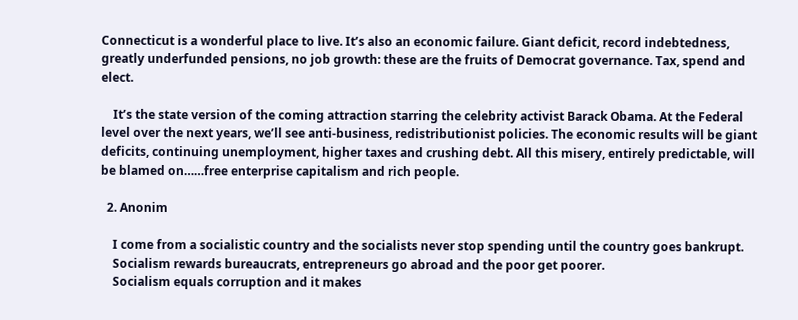Connecticut is a wonderful place to live. It’s also an economic failure. Giant deficit, record indebtedness, greatly underfunded pensions, no job growth: these are the fruits of Democrat governance. Tax, spend and elect.

    It’s the state version of the coming attraction starring the celebrity activist Barack Obama. At the Federal level over the next years, we’ll see anti-business, redistributionist policies. The economic results will be giant deficits, continuing unemployment, higher taxes and crushing debt. All this misery, entirely predictable, will be blamed on……free enterprise capitalism and rich people.

  2. Anonim

    I come from a socialistic country and the socialists never stop spending until the country goes bankrupt.
    Socialism rewards bureaucrats, entrepreneurs go abroad and the poor get poorer.
    Socialism equals corruption and it makes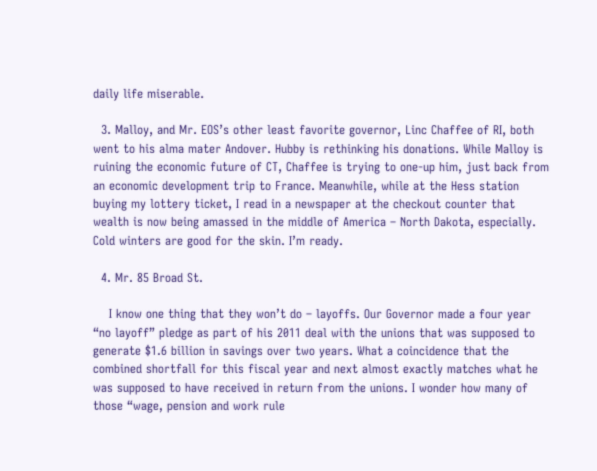daily life miserable.

  3. Malloy, and Mr. EOS’s other least favorite governor, Linc Chaffee of RI, both went to his alma mater Andover. Hubby is rethinking his donations. While Malloy is ruining the economic future of CT, Chaffee is trying to one-up him, just back from an economic development trip to France. Meanwhile, while at the Hess station buying my lottery ticket, I read in a newspaper at the checkout counter that wealth is now being amassed in the middle of America – North Dakota, especially. Cold winters are good for the skin. I’m ready.

  4. Mr. 85 Broad St.

    I know one thing that they won’t do – layoffs. Our Governor made a four year “no layoff” pledge as part of his 2011 deal with the unions that was supposed to generate $1.6 billion in savings over two years. What a coincidence that the combined shortfall for this fiscal year and next almost exactly matches what he was supposed to have received in return from the unions. I wonder how many of those “wage, pension and work rule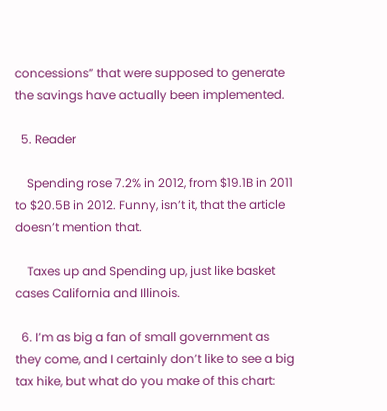concessions” that were supposed to generate the savings have actually been implemented.

  5. Reader

    Spending rose 7.2% in 2012, from $19.1B in 2011 to $20.5B in 2012. Funny, isn’t it, that the article doesn’t mention that.

    Taxes up and Spending up, just like basket cases California and Illinois.

  6. I’m as big a fan of small government as they come, and I certainly don’t like to see a big tax hike, but what do you make of this chart: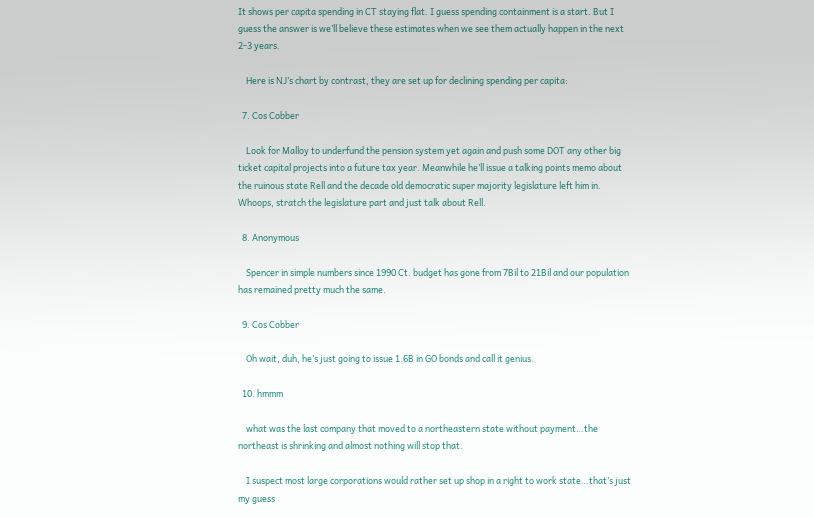It shows per capita spending in CT staying flat. I guess spending containment is a start. But I guess the answer is we’ll believe these estimates when we see them actually happen in the next 2-3 years.

    Here is NJ’s chart by contrast, they are set up for declining spending per capita:

  7. Cos Cobber

    Look for Malloy to underfund the pension system yet again and push some DOT any other big ticket capital projects into a future tax year. Meanwhile he’ll issue a talking points memo about the ruinous state Rell and the decade old democratic super majority legislature left him in. Whoops, stratch the legislature part and just talk about Rell.

  8. Anonymous

    Spencer in simple numbers since 1990 Ct. budget has gone from 7Bil to 21Bil and our population has remained pretty much the same.

  9. Cos Cobber

    Oh wait, duh, he’s just going to issue 1.6B in GO bonds and call it genius.

  10. hmmm

    what was the last company that moved to a northeastern state without payment…the northeast is shrinking and almost nothing will stop that.

    I suspect most large corporations would rather set up shop in a right to work state…that’s just my guess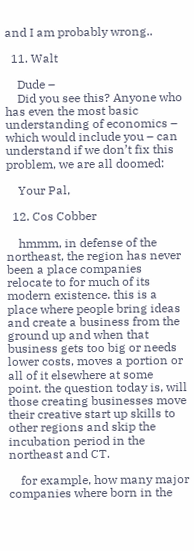and I am probably wrong..

  11. Walt

    Dude –
    Did you see this? Anyone who has even the most basic understanding of economics – which would include you – can understand if we don’t fix this problem, we are all doomed:

    Your Pal,

  12. Cos Cobber

    hmmm, in defense of the northeast, the region has never been a place companies relocate to for much of its modern existence. this is a place where people bring ideas and create a business from the ground up and when that business gets too big or needs lower costs, moves a portion or all of it elsewhere at some point. the question today is, will those creating businesses move their creative start up skills to other regions and skip the incubation period in the northeast and CT.

    for example, how many major companies where born in the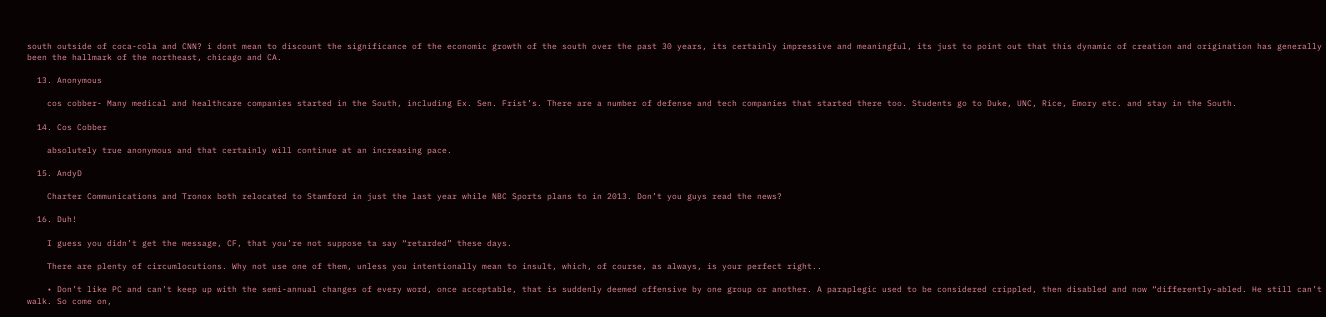south outside of coca-cola and CNN? i dont mean to discount the significance of the economic growth of the south over the past 30 years, its certainly impressive and meaningful, its just to point out that this dynamic of creation and origination has generally been the hallmark of the northeast, chicago and CA.

  13. Anonymous

    cos cobber- Many medical and healthcare companies started in the South, including Ex. Sen. Frist’s. There are a number of defense and tech companies that started there too. Students go to Duke, UNC, Rice, Emory etc. and stay in the South.

  14. Cos Cobber

    absolutely true anonymous and that certainly will continue at an increasing pace.

  15. AndyD

    Charter Communications and Tronox both relocated to Stamford in just the last year while NBC Sports plans to in 2013. Don’t you guys read the news?

  16. Duh!

    I guess you didn’t get the message, CF, that you’re not suppose ta say “retarded” these days.

    There are plenty of circumlocutions. Why not use one of them, unless you intentionally mean to insult, which, of course, as always, is your perfect right..

    • Don’t like PC and can’t keep up with the semi-annual changes of every word, once acceptable, that is suddenly deemed offensive by one group or another. A paraplegic used to be considered crippled, then disabled and now “differently-abled. He still can’t walk. So come on,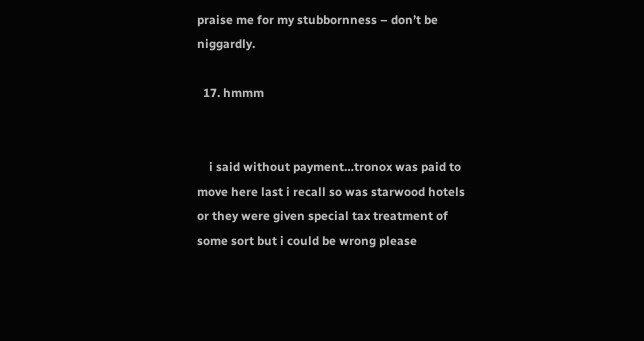praise me for my stubbornness – don’t be niggardly.

  17. hmmm


    i said without payment…tronox was paid to move here last i recall so was starwood hotels or they were given special tax treatment of some sort but i could be wrong please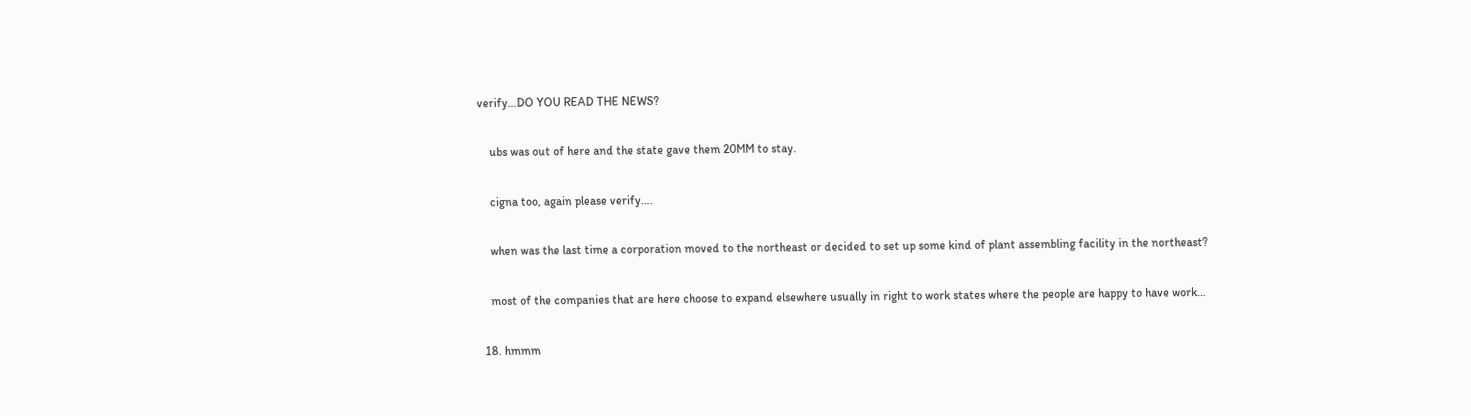verify…DO YOU READ THE NEWS?

    ubs was out of here and the state gave them 20MM to stay.

    cigna too, again please verify….

    when was the last time a corporation moved to the northeast or decided to set up some kind of plant assembling facility in the northeast?

    most of the companies that are here choose to expand elsewhere usually in right to work states where the people are happy to have work…

  18. hmmm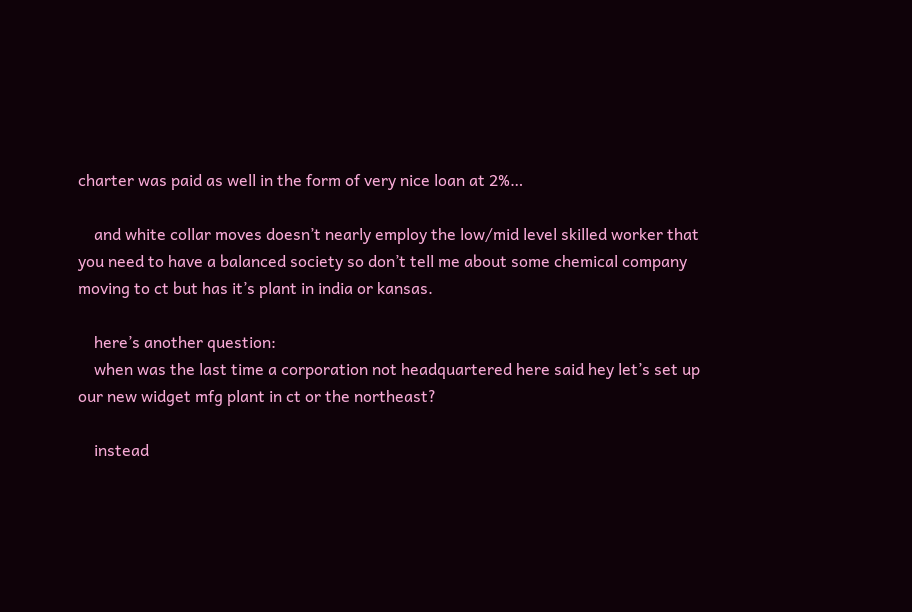charter was paid as well in the form of very nice loan at 2%…

    and white collar moves doesn’t nearly employ the low/mid level skilled worker that you need to have a balanced society so don’t tell me about some chemical company moving to ct but has it’s plant in india or kansas.

    here’s another question:
    when was the last time a corporation not headquartered here said hey let’s set up our new widget mfg plant in ct or the northeast?

    instead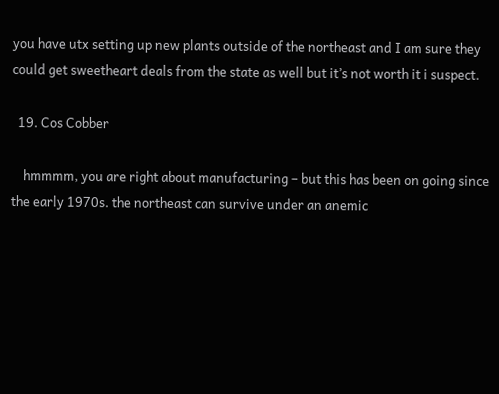you have utx setting up new plants outside of the northeast and I am sure they could get sweetheart deals from the state as well but it’s not worth it i suspect.

  19. Cos Cobber

    hmmmm, you are right about manufacturing – but this has been on going since the early 1970s. the northeast can survive under an anemic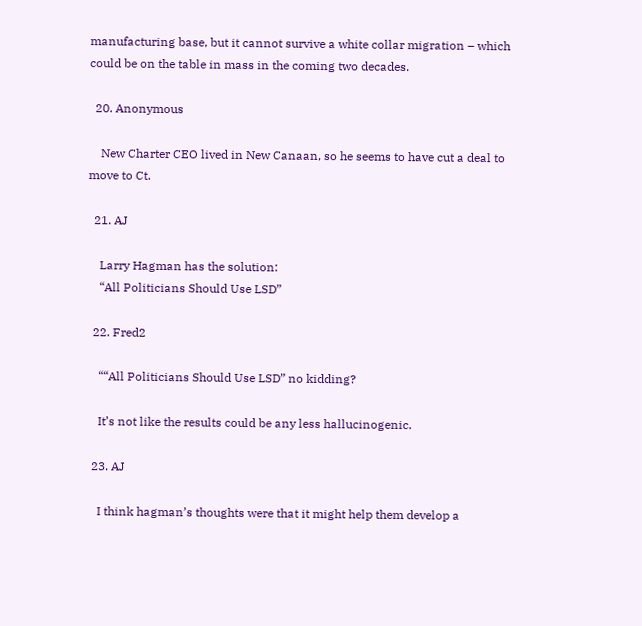manufacturing base, but it cannot survive a white collar migration – which could be on the table in mass in the coming two decades.

  20. Anonymous

    New Charter CEO lived in New Canaan, so he seems to have cut a deal to move to Ct.

  21. AJ

    Larry Hagman has the solution:
    “All Politicians Should Use LSD”

  22. Fred2

    ““All Politicians Should Use LSD” no kidding?

    It’s not like the results could be any less hallucinogenic.

  23. AJ

    I think hagman’s thoughts were that it might help them develop a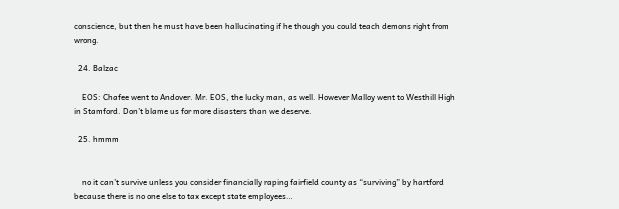conscience, but then he must have been hallucinating if he though you could teach demons right from wrong.

  24. Balzac

    EOS: Chafee went to Andover. Mr. EOS, the lucky man, as well. However Malloy went to Westhill High in Stamford. Don’t blame us for more disasters than we deserve.

  25. hmmm


    no it can’t survive unless you consider financially raping fairfield county as “surviving” by hartford because there is no one else to tax except state employees…